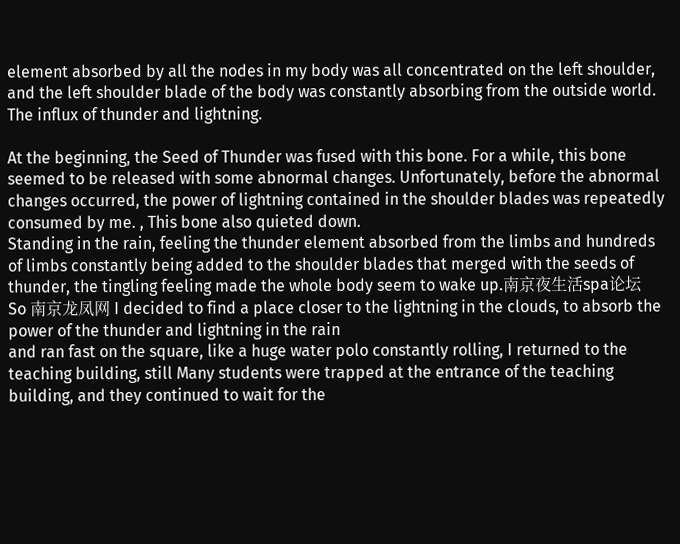element absorbed by all the nodes in my body was all concentrated on the left shoulder, and the left shoulder blade of the body was constantly absorbing from the outside world. The influx of thunder and lightning.

At the beginning, the Seed of Thunder was fused with this bone. For a while, this bone seemed to be released with some abnormal changes. Unfortunately, before the abnormal changes occurred, the power of lightning contained in the shoulder blades was repeatedly consumed by me. , This bone also quieted down.
Standing in the rain, feeling the thunder element absorbed from the limbs and hundreds of limbs constantly being added to the shoulder blades that merged with the seeds of thunder, the tingling feeling made the whole body seem to wake up.南京夜生活spa论坛
So 南京龙凤网 I decided to find a place closer to the lightning in the clouds, to absorb the power of the thunder and lightning in the rain
and ran fast on the square, like a huge water polo constantly rolling, I returned to the teaching building, still Many students were trapped at the entrance of the teaching building, and they continued to wait for the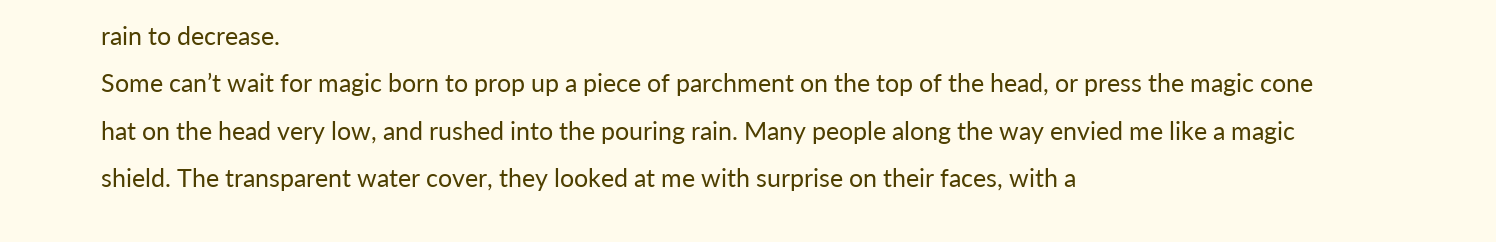rain to decrease.
Some can’t wait for magic born to prop up a piece of parchment on the top of the head, or press the magic cone hat on the head very low, and rushed into the pouring rain. Many people along the way envied me like a magic shield. The transparent water cover, they looked at me with surprise on their faces, with a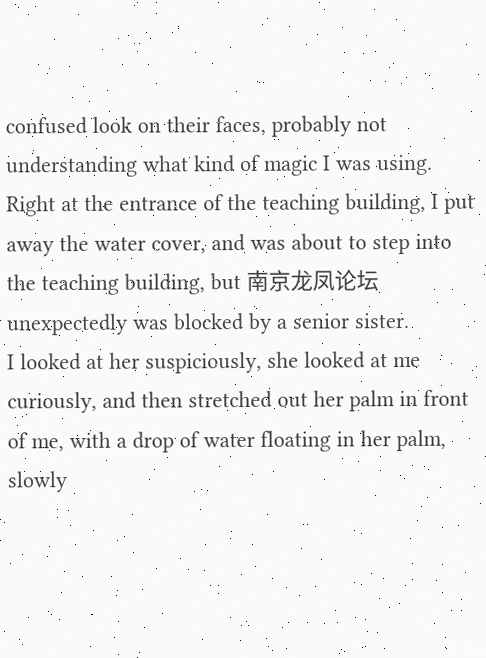confused look on their faces, probably not understanding what kind of magic I was using.
Right at the entrance of the teaching building, I put away the water cover, and was about to step into the teaching building, but 南京龙凤论坛unexpectedly was blocked by a senior sister.
I looked at her suspiciously, she looked at me curiously, and then stretched out her palm in front of me, with a drop of water floating in her palm, slowly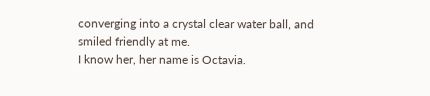converging into a crystal clear water ball, and smiled friendly at me.
I know her, her name is Octavia.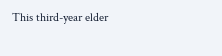This third-year elder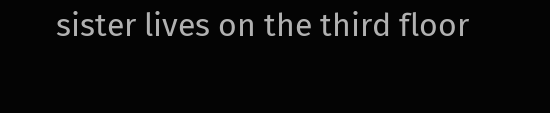sister lives on the third floor